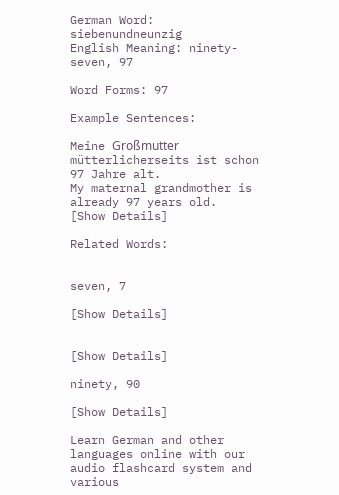German Word: siebenundneunzig
English Meaning: ninety-seven, 97

Word Forms: 97

Example Sentences:

Meine Großmutter mütterlicherseits ist schon 97 Jahre alt.
My maternal grandmother is already 97 years old.
[Show Details]

Related Words:


seven, 7

[Show Details]


[Show Details]

ninety, 90

[Show Details]

Learn German and other languages online with our audio flashcard system and various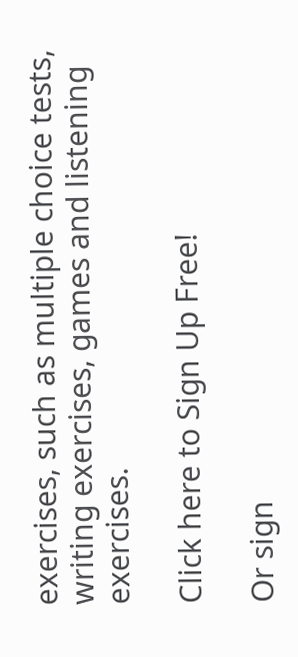exercises, such as multiple choice tests, writing exercises, games and listening exercises.

Click here to Sign Up Free!

Or sign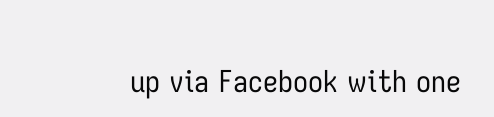up via Facebook with one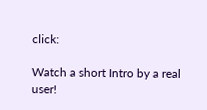click:

Watch a short Intro by a real user!